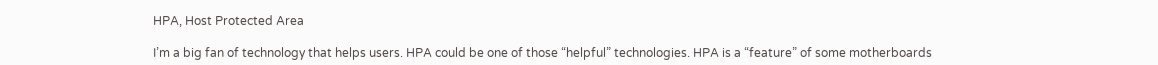HPA, Host Protected Area

I’m a big fan of technology that helps users. HPA could be one of those “helpful” technologies. HPA is a “feature” of some motherboards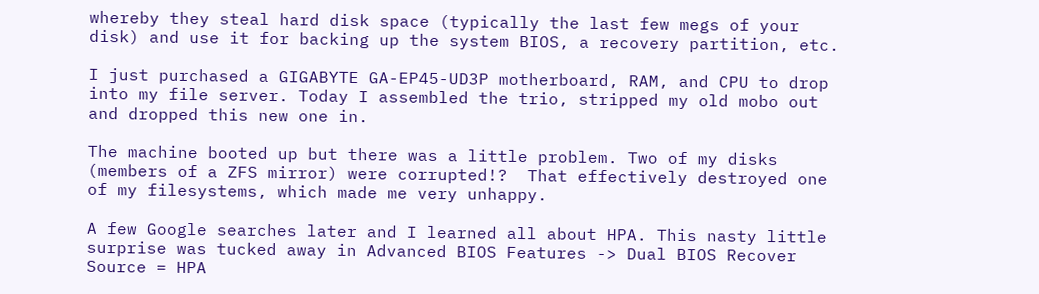whereby they steal hard disk space (typically the last few megs of your disk) and use it for backing up the system BIOS, a recovery partition, etc.

I just purchased a GIGABYTE GA-EP45-UD3P motherboard, RAM, and CPU to drop into my file server. Today I assembled the trio, stripped my old mobo out and dropped this new one in.

The machine booted up but there was a little problem. Two of my disks (members of a ZFS mirror) were corrupted!?  That effectively destroyed one of my filesystems, which made me very unhappy.

A few Google searches later and I learned all about HPA. This nasty little surprise was tucked away in Advanced BIOS Features -> Dual BIOS Recover Source = HPA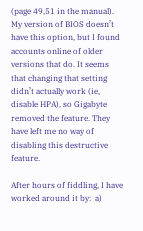(page 49,51 in the manual). My version of BIOS doesn’t have this option, but I found accounts online of older versions that do. It seems that changing that setting didn’t actually work (ie, disable HPA), so Gigabyte removed the feature. They have left me no way of disabling this destructive feature.

After hours of fiddling, I have worked around it by:  a)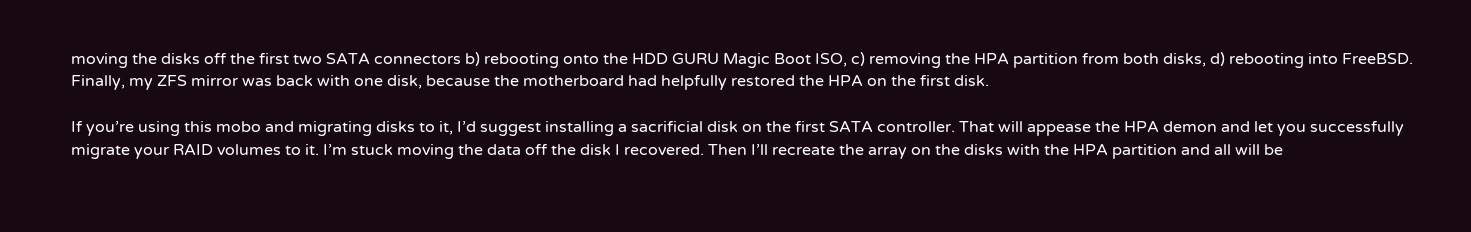moving the disks off the first two SATA connectors b) rebooting onto the HDD GURU Magic Boot ISO, c) removing the HPA partition from both disks, d) rebooting into FreeBSD. Finally, my ZFS mirror was back with one disk, because the motherboard had helpfully restored the HPA on the first disk.

If you’re using this mobo and migrating disks to it, I’d suggest installing a sacrificial disk on the first SATA controller. That will appease the HPA demon and let you successfully migrate your RAID volumes to it. I’m stuck moving the data off the disk I recovered. Then I’ll recreate the array on the disks with the HPA partition and all will be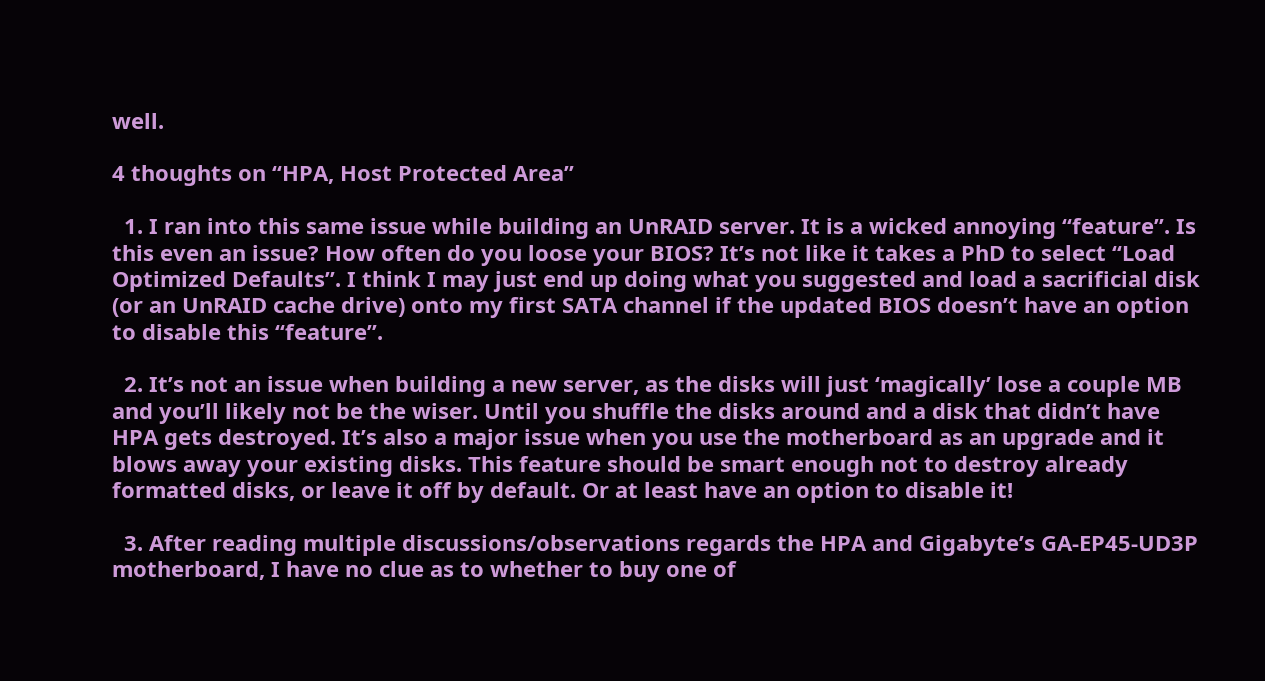well.

4 thoughts on “HPA, Host Protected Area”

  1. I ran into this same issue while building an UnRAID server. It is a wicked annoying “feature”. Is this even an issue? How often do you loose your BIOS? It’s not like it takes a PhD to select “Load Optimized Defaults”. I think I may just end up doing what you suggested and load a sacrificial disk (or an UnRAID cache drive) onto my first SATA channel if the updated BIOS doesn’t have an option to disable this “feature”.

  2. It’s not an issue when building a new server, as the disks will just ‘magically’ lose a couple MB and you’ll likely not be the wiser. Until you shuffle the disks around and a disk that didn’t have HPA gets destroyed. It’s also a major issue when you use the motherboard as an upgrade and it blows away your existing disks. This feature should be smart enough not to destroy already formatted disks, or leave it off by default. Or at least have an option to disable it!

  3. After reading multiple discussions/observations regards the HPA and Gigabyte’s GA-EP45-UD3P motherboard, I have no clue as to whether to buy one of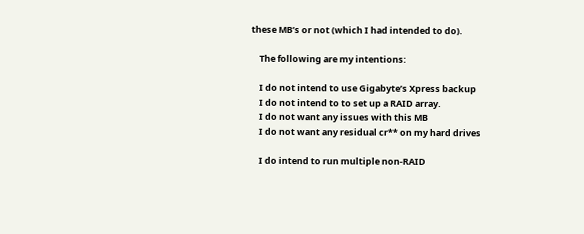these MB’s or not (which I had intended to do).

    The following are my intentions:

    I do not intend to use Gigabyte’s Xpress backup
    I do not intend to to set up a RAID array.
    I do not want any issues with this MB
    I do not want any residual cr** on my hard drives

    I do intend to run multiple non-RAID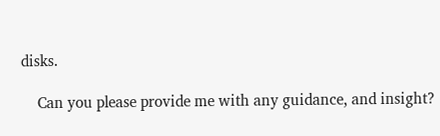disks.

    Can you please provide me with any guidance, and insight?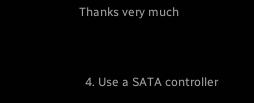Thanks very much


  4. Use a SATA controller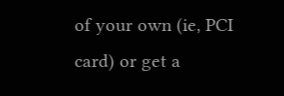of your own (ie, PCI card) or get a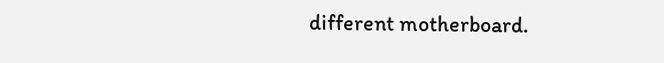different motherboard.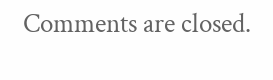Comments are closed.